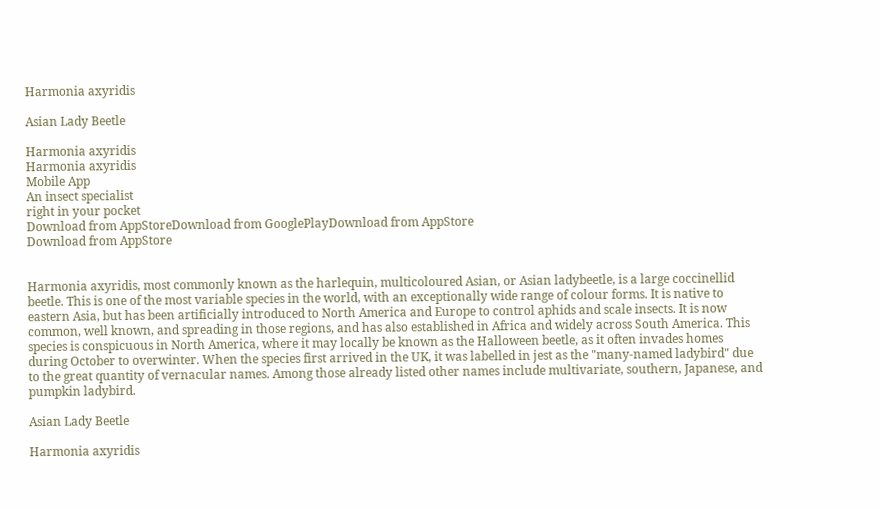Harmonia axyridis

Asian Lady Beetle

Harmonia axyridis
Harmonia axyridis
Mobile App
An insect specialist
right in your pocket
Download from AppStoreDownload from GooglePlayDownload from AppStore
Download from AppStore


Harmonia axyridis, most commonly known as the harlequin, multicoloured Asian, or Asian ladybeetle, is a large coccinellid beetle. This is one of the most variable species in the world, with an exceptionally wide range of colour forms. It is native to eastern Asia, but has been artificially introduced to North America and Europe to control aphids and scale insects. It is now common, well known, and spreading in those regions, and has also established in Africa and widely across South America. This species is conspicuous in North America, where it may locally be known as the Halloween beetle, as it often invades homes during October to overwinter. When the species first arrived in the UK, it was labelled in jest as the "many-named ladybird" due to the great quantity of vernacular names. Among those already listed other names include multivariate, southern, Japanese, and pumpkin ladybird.

Asian Lady Beetle

Harmonia axyridis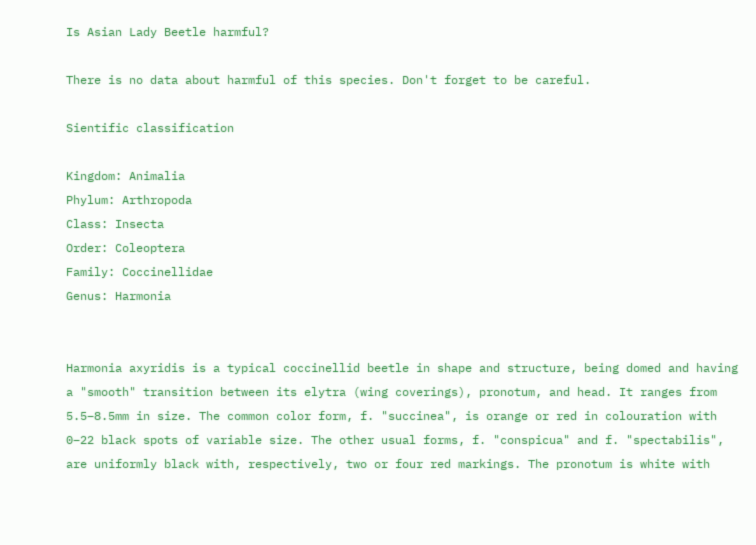Is Asian Lady Beetle harmful?

There is no data about harmful of this species. Don't forget to be careful.

Sientific classification

Kingdom: Animalia
Phylum: Arthropoda
Class: Insecta
Order: Coleoptera
Family: Coccinellidae
Genus: Harmonia


Harmonia axyridis is a typical coccinellid beetle in shape and structure, being domed and having a "smooth" transition between its elytra (wing coverings), pronotum, and head. It ranges from 5.5–8.5mm in size. The common color form, f. "succinea", is orange or red in colouration with 0–22 black spots of variable size. The other usual forms, f. "conspicua" and f. "spectabilis", are uniformly black with, respectively, two or four red markings. The pronotum is white with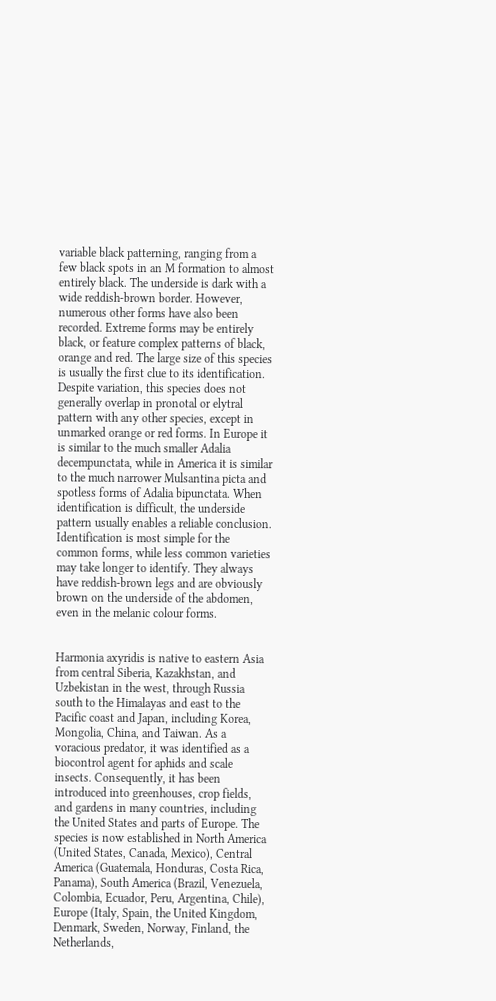variable black patterning, ranging from a few black spots in an M formation to almost entirely black. The underside is dark with a wide reddish-brown border. However, numerous other forms have also been recorded. Extreme forms may be entirely black, or feature complex patterns of black, orange and red. The large size of this species is usually the first clue to its identification. Despite variation, this species does not generally overlap in pronotal or elytral pattern with any other species, except in unmarked orange or red forms. In Europe it is similar to the much smaller Adalia decempunctata, while in America it is similar to the much narrower Mulsantina picta and spotless forms of Adalia bipunctata. When identification is difficult, the underside pattern usually enables a reliable conclusion. Identification is most simple for the common forms, while less common varieties may take longer to identify. They always have reddish-brown legs and are obviously brown on the underside of the abdomen, even in the melanic colour forms.


Harmonia axyridis is native to eastern Asia from central Siberia, Kazakhstan, and Uzbekistan in the west, through Russia south to the Himalayas and east to the Pacific coast and Japan, including Korea, Mongolia, China, and Taiwan. As a voracious predator, it was identified as a biocontrol agent for aphids and scale insects. Consequently, it has been introduced into greenhouses, crop fields, and gardens in many countries, including the United States and parts of Europe. The species is now established in North America (United States, Canada, Mexico), Central America (Guatemala, Honduras, Costa Rica, Panama), South America (Brazil, Venezuela, Colombia, Ecuador, Peru, Argentina, Chile), Europe (Italy, Spain, the United Kingdom, Denmark, Sweden, Norway, Finland, the Netherlands,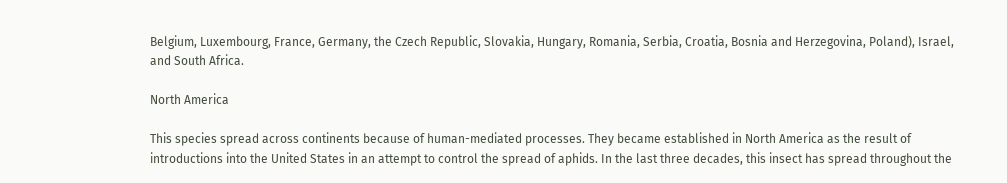Belgium, Luxembourg, France, Germany, the Czech Republic, Slovakia, Hungary, Romania, Serbia, Croatia, Bosnia and Herzegovina, Poland), Israel, and South Africa.

North America

This species spread across continents because of human-mediated processes. They became established in North America as the result of introductions into the United States in an attempt to control the spread of aphids. In the last three decades, this insect has spread throughout the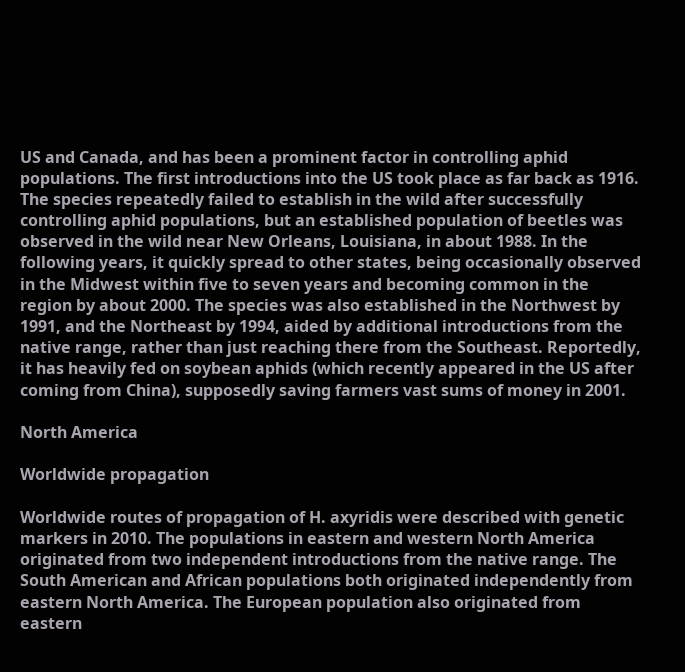US and Canada, and has been a prominent factor in controlling aphid populations. The first introductions into the US took place as far back as 1916. The species repeatedly failed to establish in the wild after successfully controlling aphid populations, but an established population of beetles was observed in the wild near New Orleans, Louisiana, in about 1988. In the following years, it quickly spread to other states, being occasionally observed in the Midwest within five to seven years and becoming common in the region by about 2000. The species was also established in the Northwest by 1991, and the Northeast by 1994, aided by additional introductions from the native range, rather than just reaching there from the Southeast. Reportedly, it has heavily fed on soybean aphids (which recently appeared in the US after coming from China), supposedly saving farmers vast sums of money in 2001.

North America

Worldwide propagation

Worldwide routes of propagation of H. axyridis were described with genetic markers in 2010. The populations in eastern and western North America originated from two independent introductions from the native range. The South American and African populations both originated independently from eastern North America. The European population also originated from eastern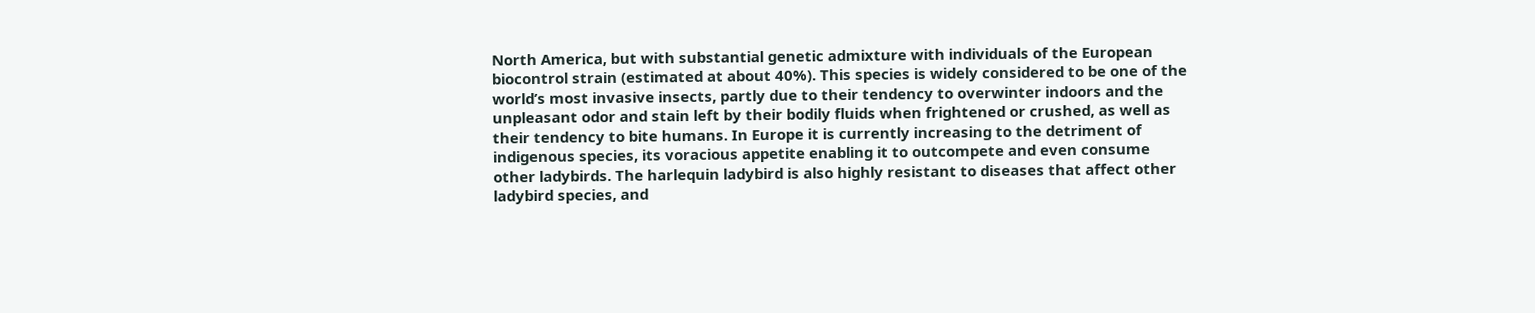North America, but with substantial genetic admixture with individuals of the European biocontrol strain (estimated at about 40%). This species is widely considered to be one of the world’s most invasive insects, partly due to their tendency to overwinter indoors and the unpleasant odor and stain left by their bodily fluids when frightened or crushed, as well as their tendency to bite humans. In Europe it is currently increasing to the detriment of indigenous species, its voracious appetite enabling it to outcompete and even consume other ladybirds. The harlequin ladybird is also highly resistant to diseases that affect other ladybird species, and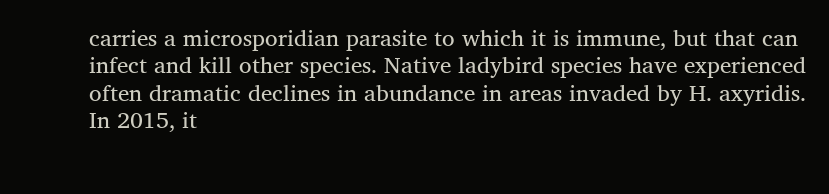carries a microsporidian parasite to which it is immune, but that can infect and kill other species. Native ladybird species have experienced often dramatic declines in abundance in areas invaded by H. axyridis. In 2015, it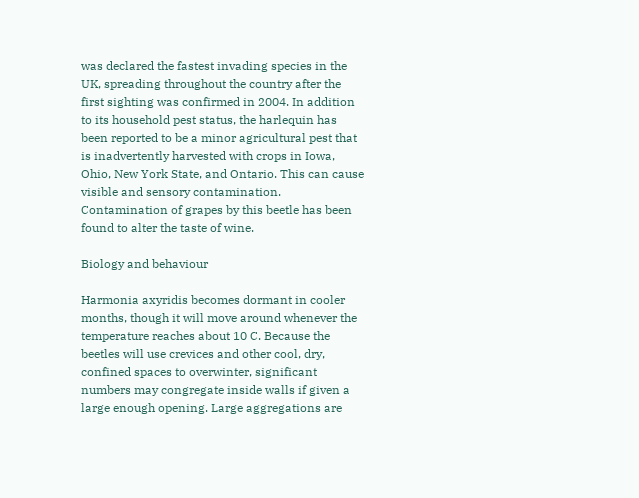was declared the fastest invading species in the UK, spreading throughout the country after the first sighting was confirmed in 2004. In addition to its household pest status, the harlequin has been reported to be a minor agricultural pest that is inadvertently harvested with crops in Iowa, Ohio, New York State, and Ontario. This can cause visible and sensory contamination. Contamination of grapes by this beetle has been found to alter the taste of wine.

Biology and behaviour

Harmonia axyridis becomes dormant in cooler months, though it will move around whenever the temperature reaches about 10 C. Because the beetles will use crevices and other cool, dry, confined spaces to overwinter, significant numbers may congregate inside walls if given a large enough opening. Large aggregations are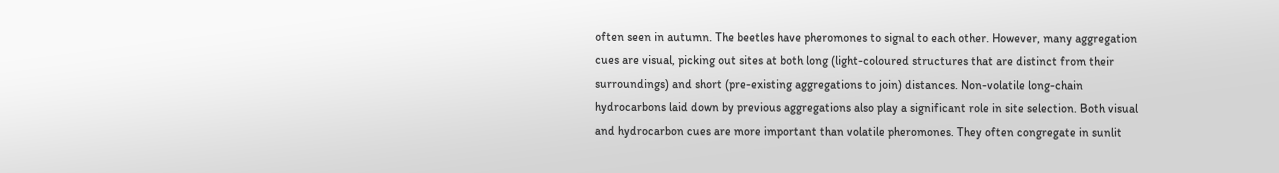often seen in autumn. The beetles have pheromones to signal to each other. However, many aggregation cues are visual, picking out sites at both long (light-coloured structures that are distinct from their surroundings) and short (pre-existing aggregations to join) distances. Non-volatile long-chain hydrocarbons laid down by previous aggregations also play a significant role in site selection. Both visual and hydrocarbon cues are more important than volatile pheromones. They often congregate in sunlit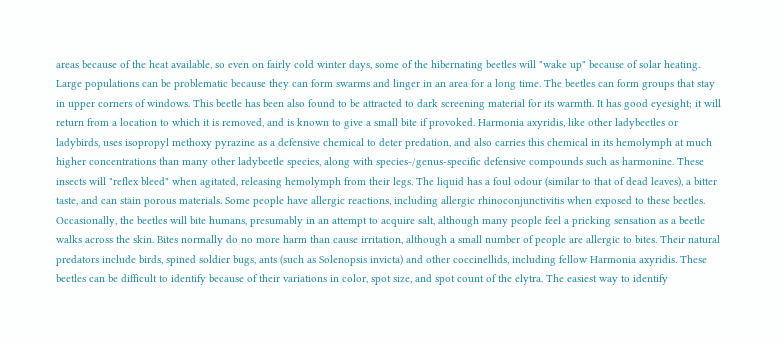areas because of the heat available, so even on fairly cold winter days, some of the hibernating beetles will "wake up" because of solar heating. Large populations can be problematic because they can form swarms and linger in an area for a long time. The beetles can form groups that stay in upper corners of windows. This beetle has been also found to be attracted to dark screening material for its warmth. It has good eyesight; it will return from a location to which it is removed, and is known to give a small bite if provoked. Harmonia axyridis, like other ladybeetles or ladybirds, uses isopropyl methoxy pyrazine as a defensive chemical to deter predation, and also carries this chemical in its hemolymph at much higher concentrations than many other ladybeetle species, along with species-/genus-specific defensive compounds such as harmonine. These insects will "reflex bleed" when agitated, releasing hemolymph from their legs. The liquid has a foul odour (similar to that of dead leaves), a bitter taste, and can stain porous materials. Some people have allergic reactions, including allergic rhinoconjunctivitis when exposed to these beetles. Occasionally, the beetles will bite humans, presumably in an attempt to acquire salt, although many people feel a pricking sensation as a beetle walks across the skin. Bites normally do no more harm than cause irritation, although a small number of people are allergic to bites. Their natural predators include birds, spined soldier bugs, ants (such as Solenopsis invicta) and other coccinellids, including fellow Harmonia axyridis. These beetles can be difficult to identify because of their variations in color, spot size, and spot count of the elytra. The easiest way to identify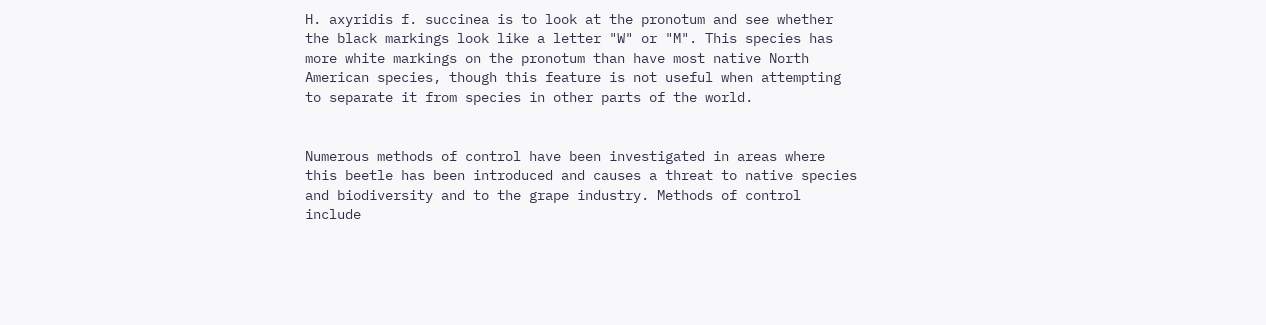H. axyridis f. succinea is to look at the pronotum and see whether the black markings look like a letter "W" or "M". This species has more white markings on the pronotum than have most native North American species, though this feature is not useful when attempting to separate it from species in other parts of the world.


Numerous methods of control have been investigated in areas where this beetle has been introduced and causes a threat to native species and biodiversity and to the grape industry. Methods of control include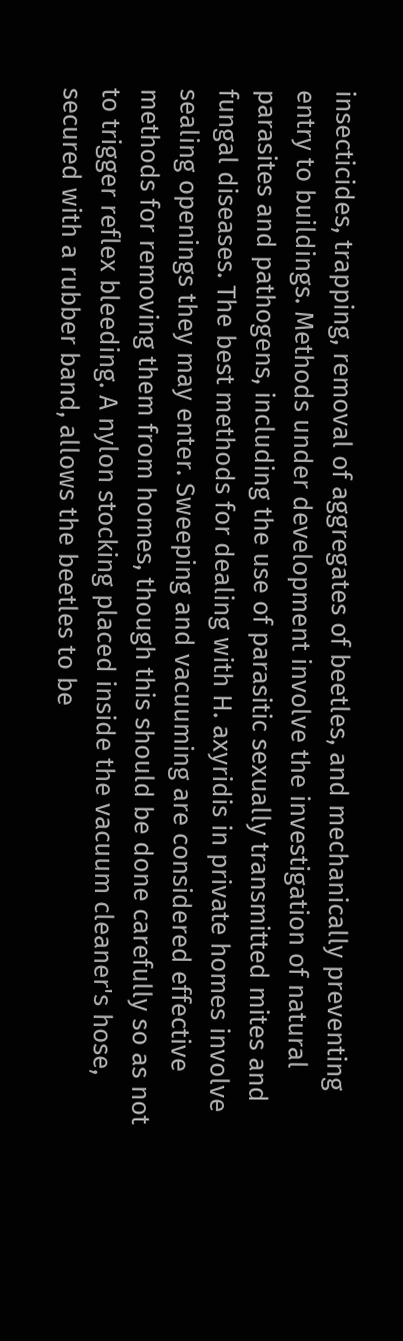insecticides, trapping, removal of aggregates of beetles, and mechanically preventing entry to buildings. Methods under development involve the investigation of natural parasites and pathogens, including the use of parasitic sexually transmitted mites and fungal diseases. The best methods for dealing with H. axyridis in private homes involve sealing openings they may enter. Sweeping and vacuuming are considered effective methods for removing them from homes, though this should be done carefully so as not to trigger reflex bleeding. A nylon stocking placed inside the vacuum cleaner's hose, secured with a rubber band, allows the beetles to be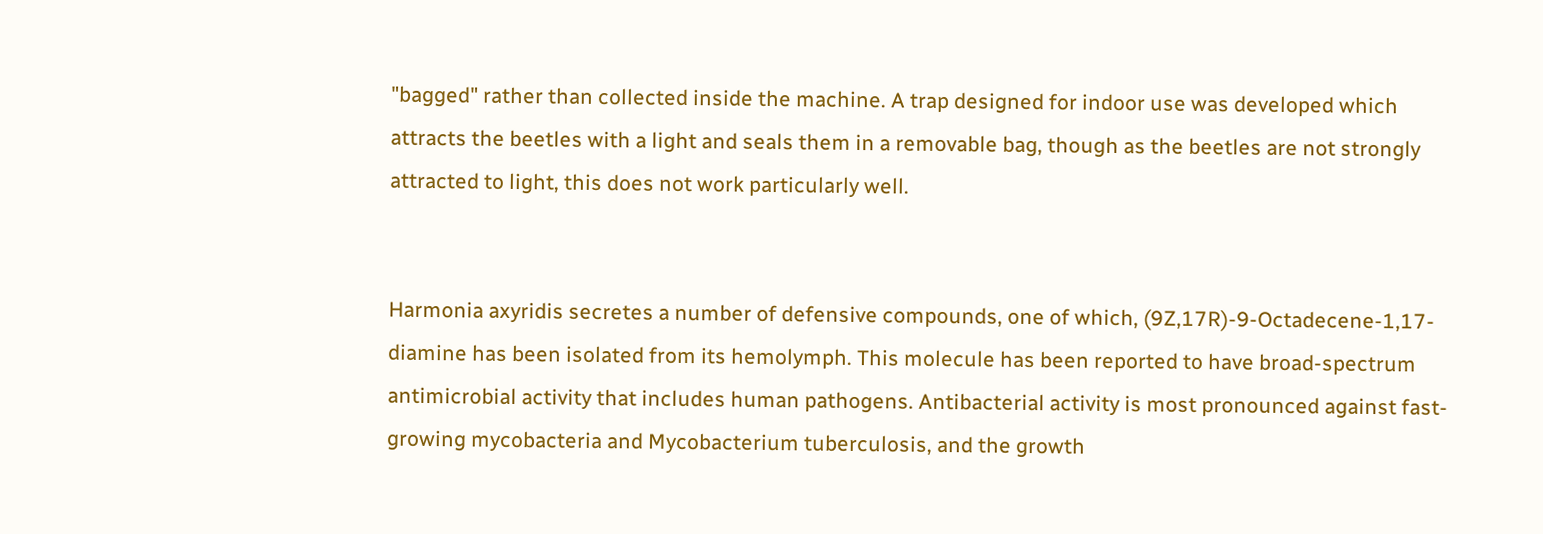"bagged" rather than collected inside the machine. A trap designed for indoor use was developed which attracts the beetles with a light and seals them in a removable bag, though as the beetles are not strongly attracted to light, this does not work particularly well.


Harmonia axyridis secretes a number of defensive compounds, one of which, (9Z,17R)-9-Octadecene-1,17-diamine has been isolated from its hemolymph. This molecule has been reported to have broad-spectrum antimicrobial activity that includes human pathogens. Antibacterial activity is most pronounced against fast-growing mycobacteria and Mycobacterium tuberculosis, and the growth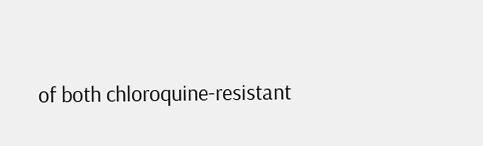of both chloroquine-resistant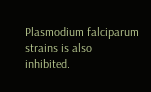Plasmodium falciparum strains is also inhibited.